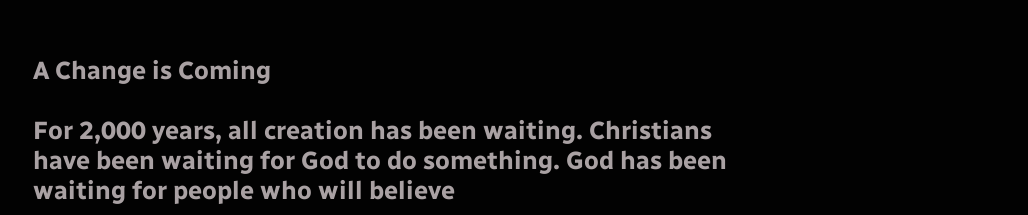A Change is Coming

For 2,000 years, all creation has been waiting. Christians have been waiting for God to do something. God has been waiting for people who will believe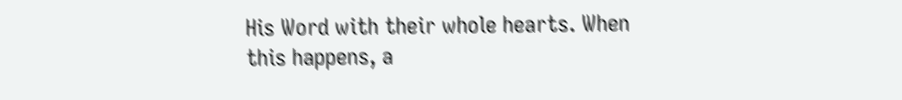His Word with their whole hearts. When this happens, a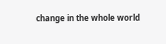change in the whole world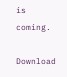is coming.

Download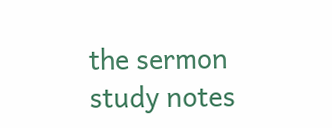the sermon study notes